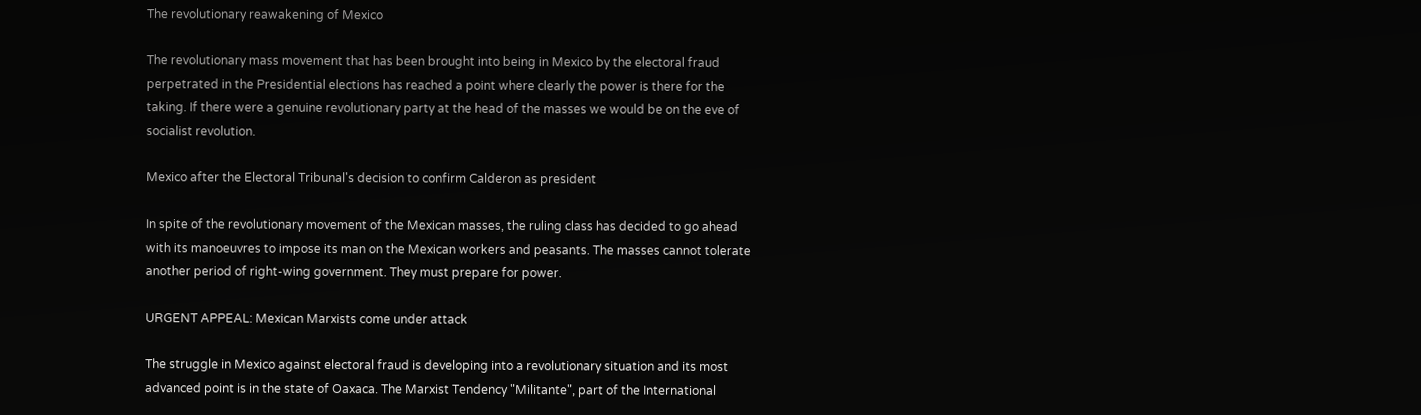The revolutionary reawakening of Mexico

The revolutionary mass movement that has been brought into being in Mexico by the electoral fraud perpetrated in the Presidential elections has reached a point where clearly the power is there for the taking. If there were a genuine revolutionary party at the head of the masses we would be on the eve of socialist revolution.

Mexico after the Electoral Tribunal's decision to confirm Calderon as president

In spite of the revolutionary movement of the Mexican masses, the ruling class has decided to go ahead with its manoeuvres to impose its man on the Mexican workers and peasants. The masses cannot tolerate another period of right-wing government. They must prepare for power.

URGENT APPEAL: Mexican Marxists come under attack

The struggle in Mexico against electoral fraud is developing into a revolutionary situation and its most advanced point is in the state of Oaxaca. The Marxist Tendency "Militante", part of the International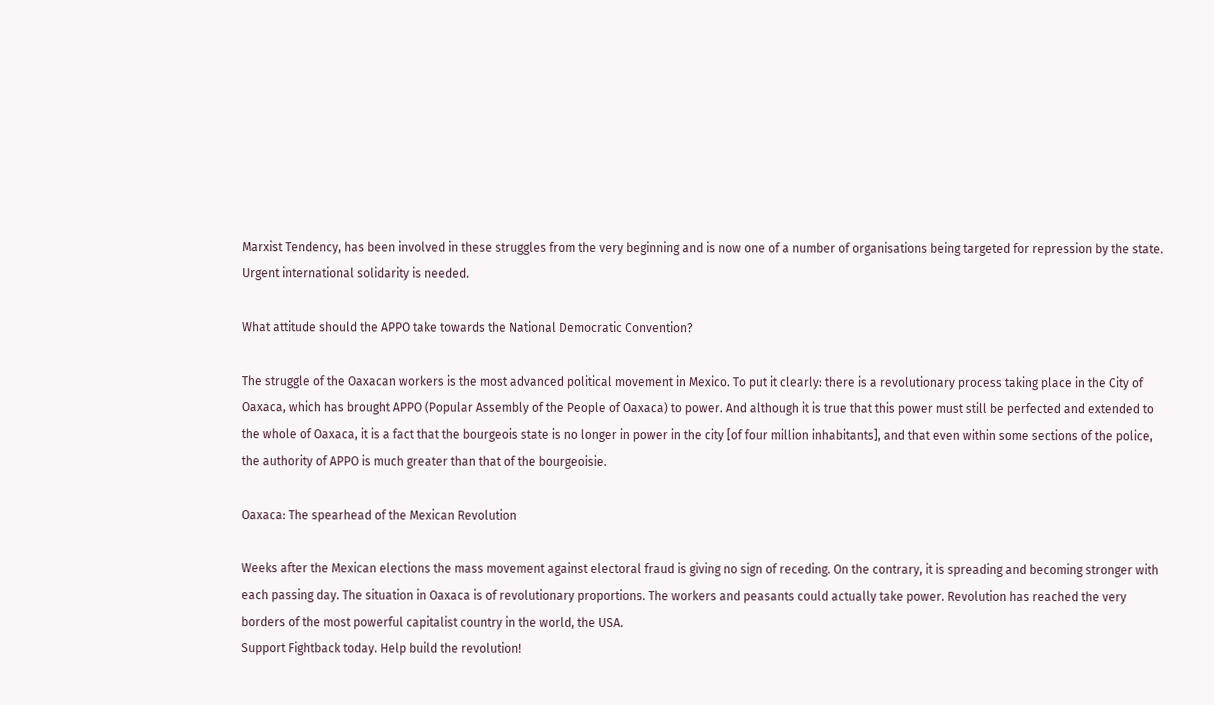Marxist Tendency, has been involved in these struggles from the very beginning and is now one of a number of organisations being targeted for repression by the state. Urgent international solidarity is needed.

What attitude should the APPO take towards the National Democratic Convention?

The struggle of the Oaxacan workers is the most advanced political movement in Mexico. To put it clearly: there is a revolutionary process taking place in the City of Oaxaca, which has brought APPO (Popular Assembly of the People of Oaxaca) to power. And although it is true that this power must still be perfected and extended to the whole of Oaxaca, it is a fact that the bourgeois state is no longer in power in the city [of four million inhabitants], and that even within some sections of the police, the authority of APPO is much greater than that of the bourgeoisie.

Oaxaca: The spearhead of the Mexican Revolution

Weeks after the Mexican elections the mass movement against electoral fraud is giving no sign of receding. On the contrary, it is spreading and becoming stronger with each passing day. The situation in Oaxaca is of revolutionary proportions. The workers and peasants could actually take power. Revolution has reached the very borders of the most powerful capitalist country in the world, the USA.
Support Fightback today. Help build the revolution!